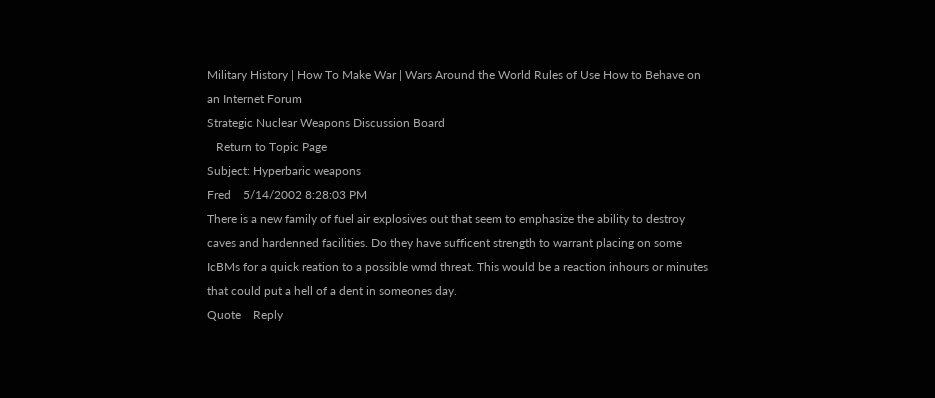Military History | How To Make War | Wars Around the World Rules of Use How to Behave on an Internet Forum
Strategic Nuclear Weapons Discussion Board
   Return to Topic Page
Subject: Hyperbaric weapons
Fred    5/14/2002 8:28:03 PM
There is a new family of fuel air explosives out that seem to emphasize the ability to destroy caves and hardenned facilities. Do they have sufficent strength to warrant placing on some IcBMs for a quick reation to a possible wmd threat. This would be a reaction inhours or minutes that could put a hell of a dent in someones day.
Quote    Reply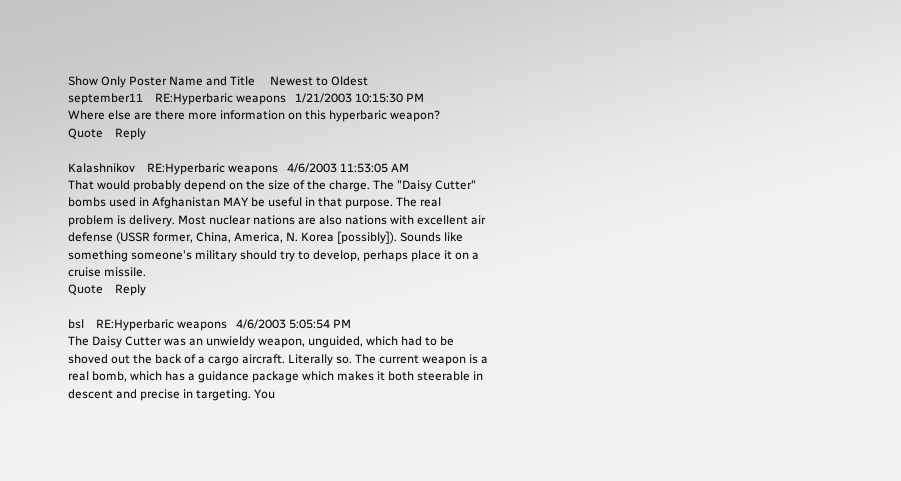Show Only Poster Name and Title     Newest to Oldest
september11    RE:Hyperbaric weapons   1/21/2003 10:15:30 PM
Where else are there more information on this hyperbaric weapon?
Quote    Reply

Kalashnikov    RE:Hyperbaric weapons   4/6/2003 11:53:05 AM
That would probably depend on the size of the charge. The "Daisy Cutter" bombs used in Afghanistan MAY be useful in that purpose. The real problem is delivery. Most nuclear nations are also nations with excellent air defense (USSR former, China, America, N. Korea [possibly]). Sounds like something someone's military should try to develop, perhaps place it on a cruise missile.
Quote    Reply

bsl    RE:Hyperbaric weapons   4/6/2003 5:05:54 PM
The Daisy Cutter was an unwieldy weapon, unguided, which had to be shoved out the back of a cargo aircraft. Literally so. The current weapon is a real bomb, which has a guidance package which makes it both steerable in descent and precise in targeting. You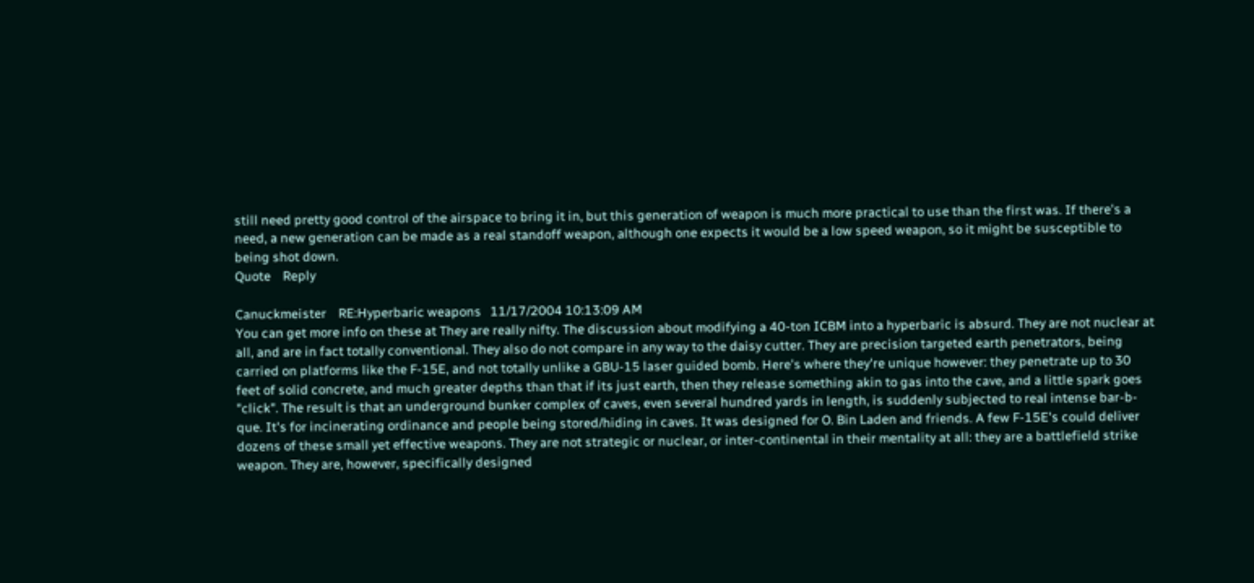still need pretty good control of the airspace to bring it in, but this generation of weapon is much more practical to use than the first was. If there's a need, a new generation can be made as a real standoff weapon, although one expects it would be a low speed weapon, so it might be susceptible to being shot down.
Quote    Reply

Canuckmeister    RE:Hyperbaric weapons   11/17/2004 10:13:09 AM
You can get more info on these at They are really nifty. The discussion about modifying a 40-ton ICBM into a hyperbaric is absurd. They are not nuclear at all, and are in fact totally conventional. They also do not compare in any way to the daisy cutter. They are precision targeted earth penetrators, being carried on platforms like the F-15E, and not totally unlike a GBU-15 laser guided bomb. Here's where they're unique however: they penetrate up to 30 feet of solid concrete, and much greater depths than that if its just earth, then they release something akin to gas into the cave, and a little spark goes "click". The result is that an underground bunker complex of caves, even several hundred yards in length, is suddenly subjected to real intense bar-b-que. It's for incinerating ordinance and people being stored/hiding in caves. It was designed for O. Bin Laden and friends. A few F-15E's could deliver dozens of these small yet effective weapons. They are not strategic or nuclear, or inter-continental in their mentality at all: they are a battlefield strike weapon. They are, however, specifically designed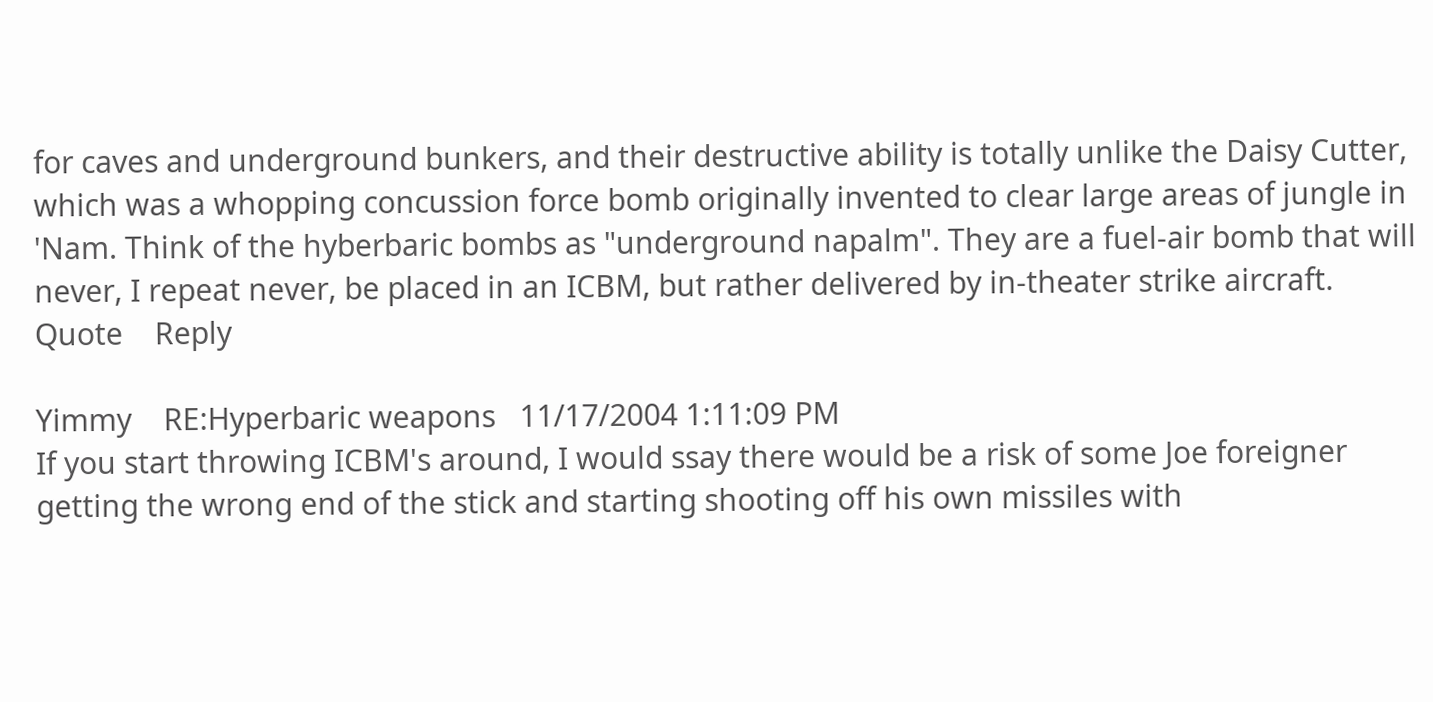for caves and underground bunkers, and their destructive ability is totally unlike the Daisy Cutter, which was a whopping concussion force bomb originally invented to clear large areas of jungle in 'Nam. Think of the hyberbaric bombs as "underground napalm". They are a fuel-air bomb that will never, I repeat never, be placed in an ICBM, but rather delivered by in-theater strike aircraft.
Quote    Reply

Yimmy    RE:Hyperbaric weapons   11/17/2004 1:11:09 PM
If you start throwing ICBM's around, I would ssay there would be a risk of some Joe foreigner getting the wrong end of the stick and starting shooting off his own missiles with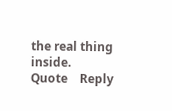the real thing inside.
Quote    Reply